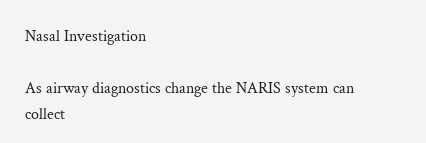Nasal Investigation

As airway diagnostics change the NARIS system can collect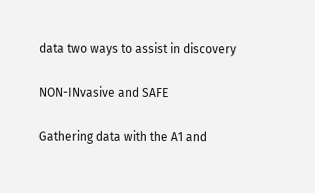data two ways to assist in discovery

NON-INvasive and SAFE

Gathering data with the A1 and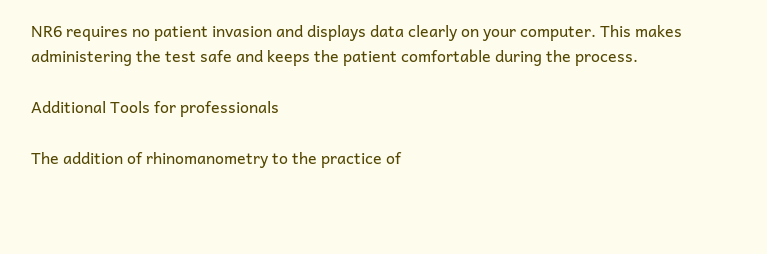NR6 requires no patient invasion and displays data clearly on your computer. This makes administering the test safe and keeps the patient comfortable during the process.

Additional Tools for professionals

The addition of rhinomanometry to the practice of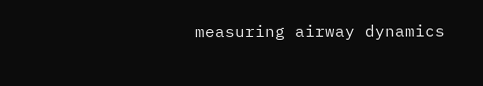measuring airway dynamics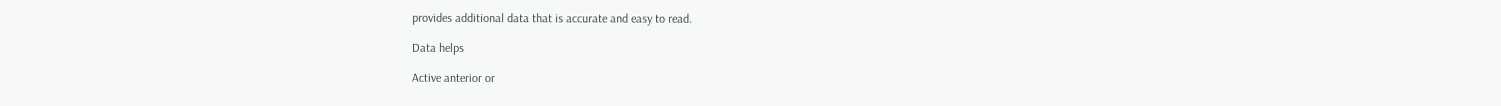provides additional data that is accurate and easy to read.

Data helps

Active anterior or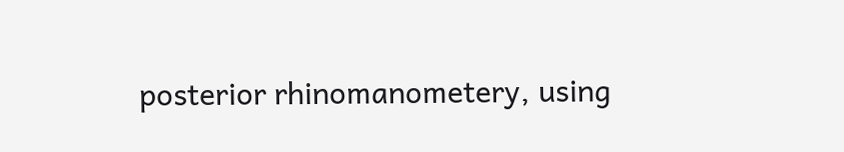posterior rhinomanometery, using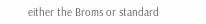either the Broms or standard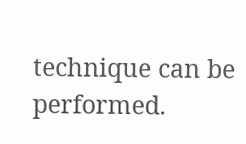technique can be performed.